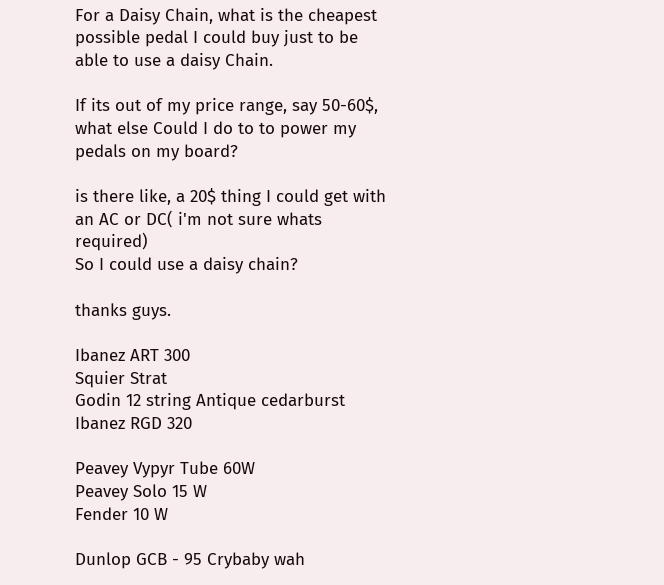For a Daisy Chain, what is the cheapest possible pedal I could buy just to be able to use a daisy Chain.

If its out of my price range, say 50-60$, what else Could I do to to power my pedals on my board?

is there like, a 20$ thing I could get with an AC or DC( i'm not sure whats required)
So I could use a daisy chain?

thanks guys.

Ibanez ART 300
Squier Strat
Godin 12 string Antique cedarburst
Ibanez RGD 320

Peavey Vypyr Tube 60W
Peavey Solo 15 W
Fender 10 W

Dunlop GCB - 95 Crybaby wah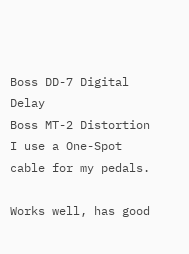Boss DD-7 Digital Delay
Boss MT-2 Distortion
I use a One-Spot cable for my pedals.

Works well, has good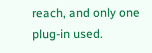reach, and only one plug-in used.